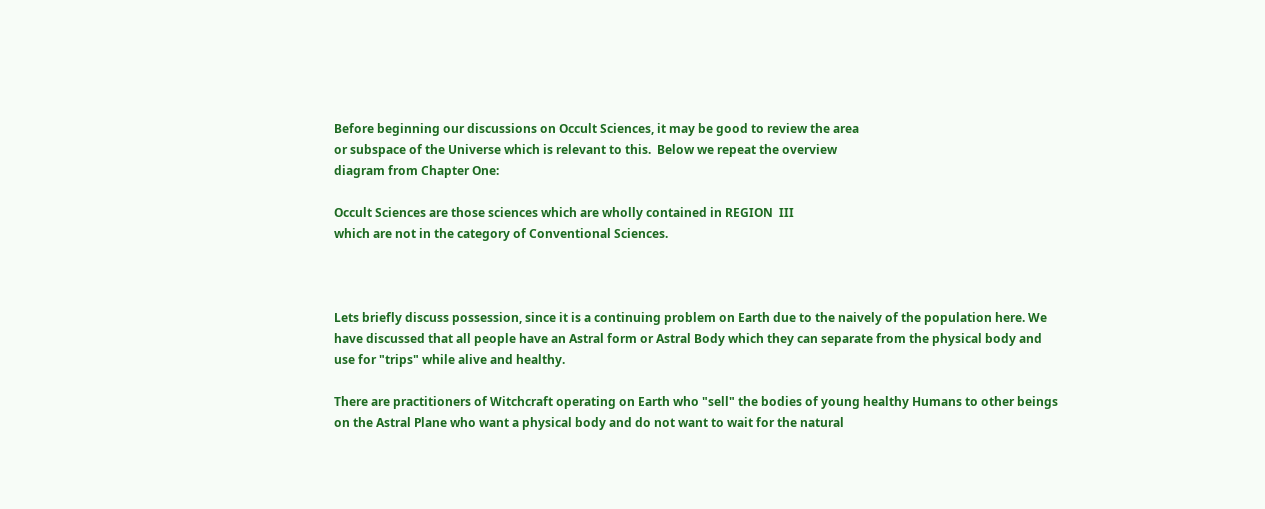Before beginning our discussions on Occult Sciences, it may be good to review the area
or subspace of the Universe which is relevant to this.  Below we repeat the overview
diagram from Chapter One:

Occult Sciences are those sciences which are wholly contained in REGION  III
which are not in the category of Conventional Sciences.



Lets briefly discuss possession, since it is a continuing problem on Earth due to the naively of the population here. We have discussed that all people have an Astral form or Astral Body which they can separate from the physical body and use for "trips" while alive and healthy.

There are practitioners of Witchcraft operating on Earth who "sell" the bodies of young healthy Humans to other beings on the Astral Plane who want a physical body and do not want to wait for the natural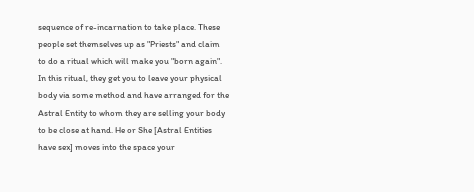sequence of re-incarnation to take place. These people set themselves up as "Priests" and claim to do a ritual which will make you "born again". In this ritual, they get you to leave your physical body via some method and have arranged for the Astral Entity to whom they are selling your body to be close at hand. He or She [Astral Entities have sex] moves into the space your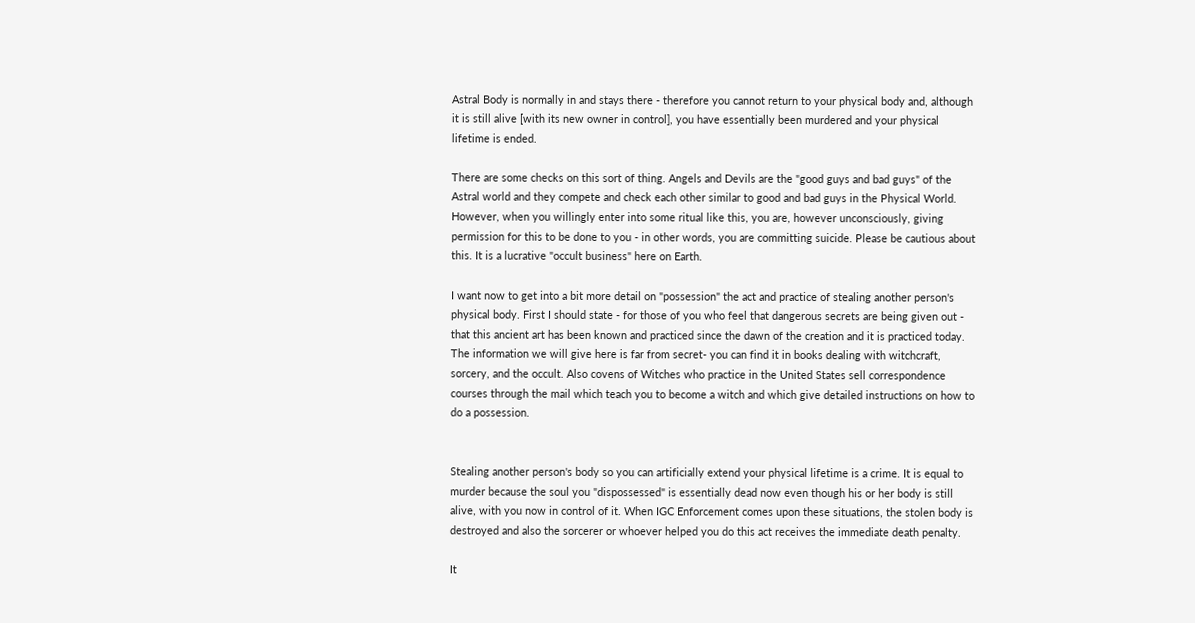Astral Body is normally in and stays there - therefore you cannot return to your physical body and, although it is still alive [with its new owner in control], you have essentially been murdered and your physical lifetime is ended.

There are some checks on this sort of thing. Angels and Devils are the "good guys and bad guys" of the Astral world and they compete and check each other similar to good and bad guys in the Physical World. However, when you willingly enter into some ritual like this, you are, however unconsciously, giving permission for this to be done to you - in other words, you are committing suicide. Please be cautious about this. It is a lucrative "occult business" here on Earth.

I want now to get into a bit more detail on "possession" the act and practice of stealing another person's physical body. First I should state - for those of you who feel that dangerous secrets are being given out - that this ancient art has been known and practiced since the dawn of the creation and it is practiced today. The information we will give here is far from secret- you can find it in books dealing with witchcraft, sorcery, and the occult. Also covens of Witches who practice in the United States sell correspondence courses through the mail which teach you to become a witch and which give detailed instructions on how to do a possession.


Stealing another person's body so you can artificially extend your physical lifetime is a crime. It is equal to murder because the soul you "dispossessed" is essentially dead now even though his or her body is still alive, with you now in control of it. When IGC Enforcement comes upon these situations, the stolen body is destroyed and also the sorcerer or whoever helped you do this act receives the immediate death penalty.

It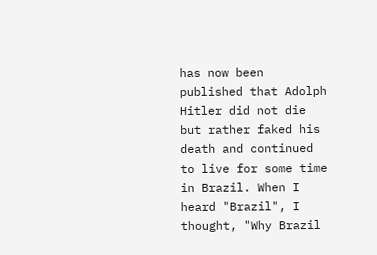has now been published that Adolph Hitler did not die but rather faked his death and continued to live for some time in Brazil. When I heard "Brazil", I thought, "Why Brazil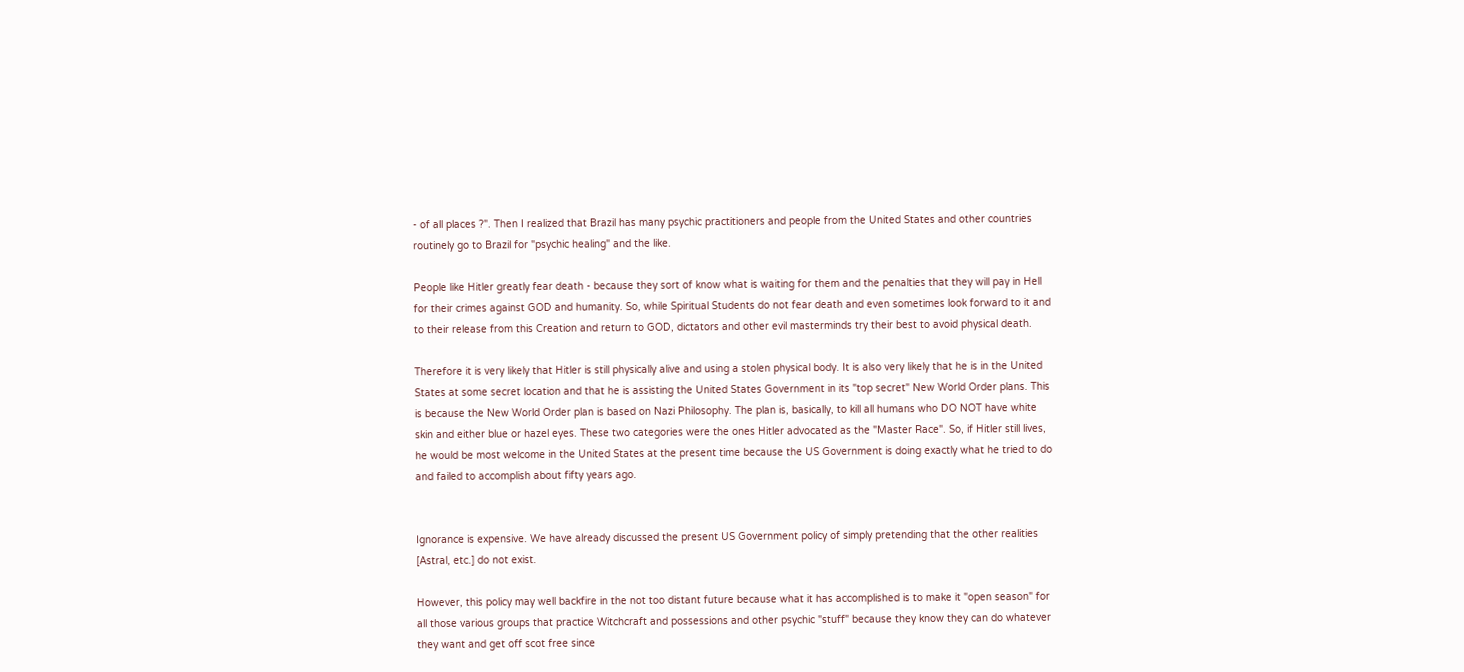- of all places ?". Then I realized that Brazil has many psychic practitioners and people from the United States and other countries routinely go to Brazil for "psychic healing" and the like.

People like Hitler greatly fear death - because they sort of know what is waiting for them and the penalties that they will pay in Hell for their crimes against GOD and humanity. So, while Spiritual Students do not fear death and even sometimes look forward to it and to their release from this Creation and return to GOD, dictators and other evil masterminds try their best to avoid physical death.

Therefore it is very likely that Hitler is still physically alive and using a stolen physical body. It is also very likely that he is in the United States at some secret location and that he is assisting the United States Government in its "top secret" New World Order plans. This is because the New World Order plan is based on Nazi Philosophy. The plan is, basically, to kill all humans who DO NOT have white skin and either blue or hazel eyes. These two categories were the ones Hitler advocated as the "Master Race". So, if Hitler still lives, he would be most welcome in the United States at the present time because the US Government is doing exactly what he tried to do and failed to accomplish about fifty years ago.


Ignorance is expensive. We have already discussed the present US Government policy of simply pretending that the other realities [Astral, etc.] do not exist.

However, this policy may well backfire in the not too distant future because what it has accomplished is to make it "open season" for all those various groups that practice Witchcraft and possessions and other psychic "stuff" because they know they can do whatever they want and get off scot free since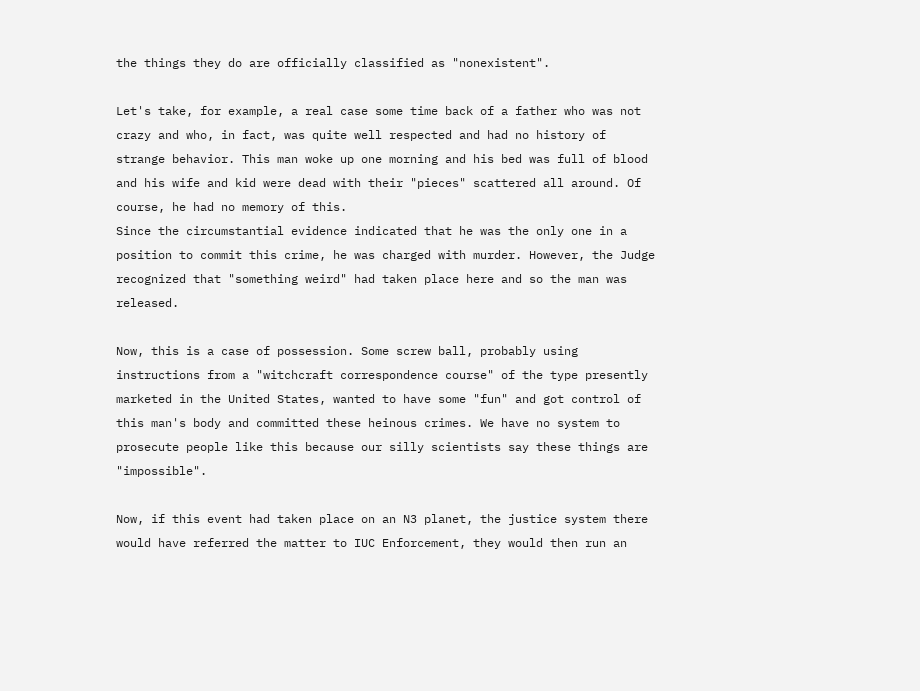the things they do are officially classified as "nonexistent".

Let's take, for example, a real case some time back of a father who was not crazy and who, in fact, was quite well respected and had no history of strange behavior. This man woke up one morning and his bed was full of blood and his wife and kid were dead with their "pieces" scattered all around. Of course, he had no memory of this.
Since the circumstantial evidence indicated that he was the only one in a position to commit this crime, he was charged with murder. However, the Judge recognized that "something weird" had taken place here and so the man was released.

Now, this is a case of possession. Some screw ball, probably using instructions from a "witchcraft correspondence course" of the type presently marketed in the United States, wanted to have some "fun" and got control of this man's body and committed these heinous crimes. We have no system to prosecute people like this because our silly scientists say these things are "impossible".

Now, if this event had taken place on an N3 planet, the justice system there would have referred the matter to IUC Enforcement, they would then run an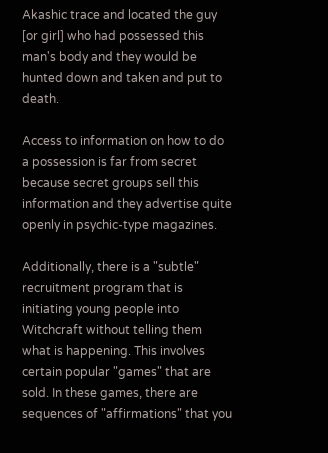Akashic trace and located the guy [or girl] who had possessed this man's body and they would be hunted down and taken and put to death.

Access to information on how to do a possession is far from secret because secret groups sell this information and they advertise quite openly in psychic-type magazines.

Additionally, there is a "subtle" recruitment program that is initiating young people into Witchcraft without telling them what is happening. This involves certain popular "games" that are sold. In these games, there are sequences of "affirmations" that you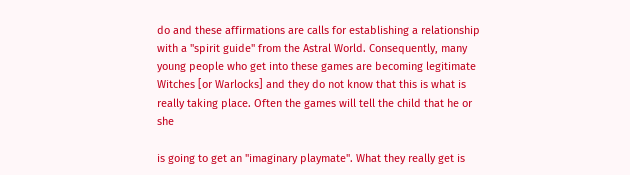do and these affirmations are calls for establishing a relationship with a "spirit guide" from the Astral World. Consequently, many young people who get into these games are becoming legitimate Witches [or Warlocks] and they do not know that this is what is really taking place. Often the games will tell the child that he or she

is going to get an "imaginary playmate". What they really get is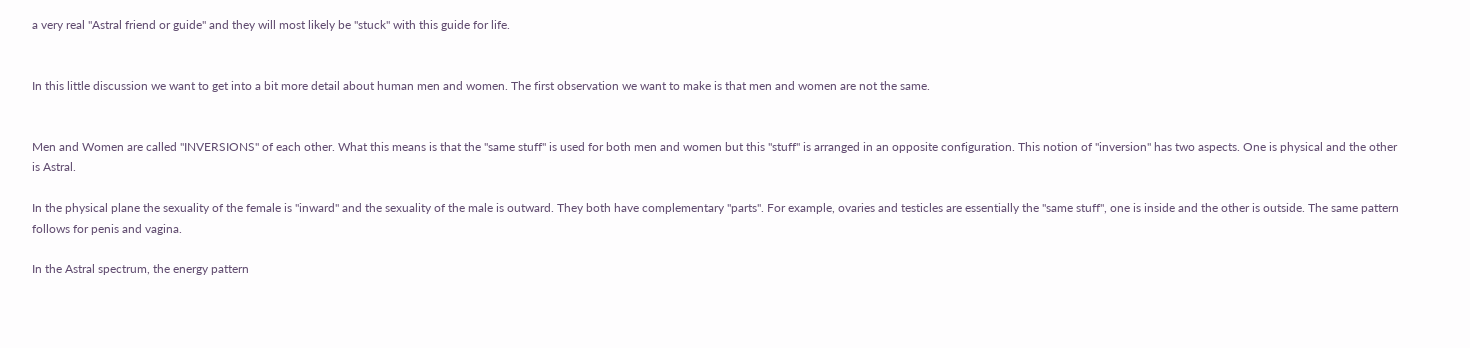a very real "Astral friend or guide" and they will most likely be "stuck" with this guide for life.


In this little discussion we want to get into a bit more detail about human men and women. The first observation we want to make is that men and women are not the same.


Men and Women are called "INVERSIONS" of each other. What this means is that the "same stuff" is used for both men and women but this "stuff" is arranged in an opposite configuration. This notion of "inversion" has two aspects. One is physical and the other is Astral.

In the physical plane the sexuality of the female is "inward" and the sexuality of the male is outward. They both have complementary "parts". For example, ovaries and testicles are essentially the "same stuff", one is inside and the other is outside. The same pattern follows for penis and vagina.

In the Astral spectrum, the energy pattern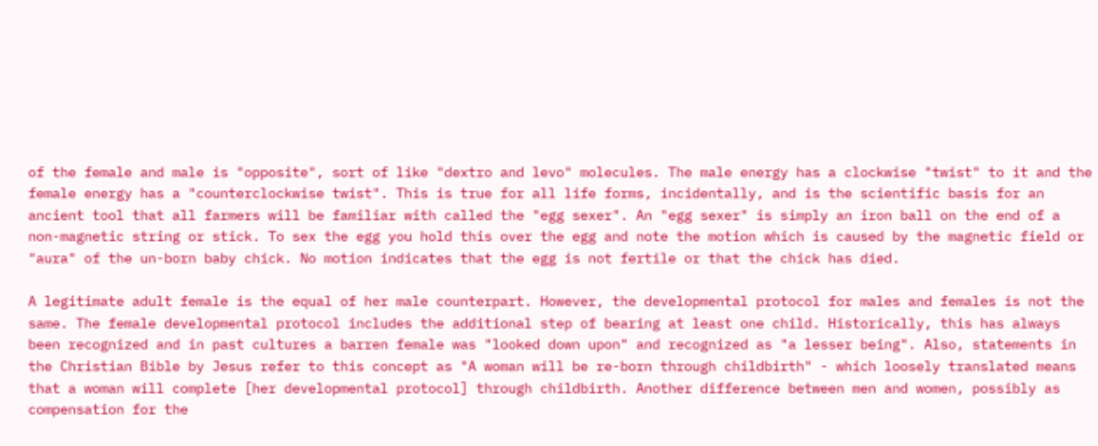of the female and male is "opposite", sort of like "dextro and levo" molecules. The male energy has a clockwise "twist" to it and the female energy has a "counterclockwise twist". This is true for all life forms, incidentally, and is the scientific basis for an ancient tool that all farmers will be familiar with called the "egg sexer". An "egg sexer" is simply an iron ball on the end of a non-magnetic string or stick. To sex the egg you hold this over the egg and note the motion which is caused by the magnetic field or "aura" of the un-born baby chick. No motion indicates that the egg is not fertile or that the chick has died.

A legitimate adult female is the equal of her male counterpart. However, the developmental protocol for males and females is not the same. The female developmental protocol includes the additional step of bearing at least one child. Historically, this has always been recognized and in past cultures a barren female was "looked down upon" and recognized as "a lesser being". Also, statements in the Christian Bible by Jesus refer to this concept as "A woman will be re-born through childbirth" - which loosely translated means that a woman will complete [her developmental protocol] through childbirth. Another difference between men and women, possibly as compensation for the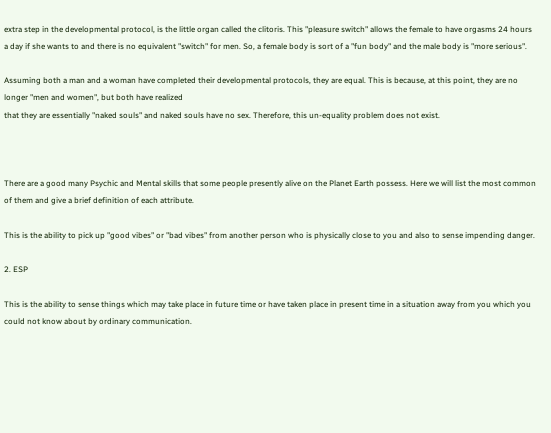extra step in the developmental protocol, is the little organ called the clitoris. This "pleasure switch" allows the female to have orgasms 24 hours a day if she wants to and there is no equivalent "switch" for men. So, a female body is sort of a "fun body" and the male body is "more serious".

Assuming both a man and a woman have completed their developmental protocols, they are equal. This is because, at this point, they are no longer "men and women", but both have realized
that they are essentially "naked souls" and naked souls have no sex. Therefore, this un-equality problem does not exist.



There are a good many Psychic and Mental skills that some people presently alive on the Planet Earth possess. Here we will list the most common of them and give a brief definition of each attribute.

This is the ability to pick up "good vibes" or "bad vibes" from another person who is physically close to you and also to sense impending danger.

2. ESP

This is the ability to sense things which may take place in future time or have taken place in present time in a situation away from you which you could not know about by ordinary communication.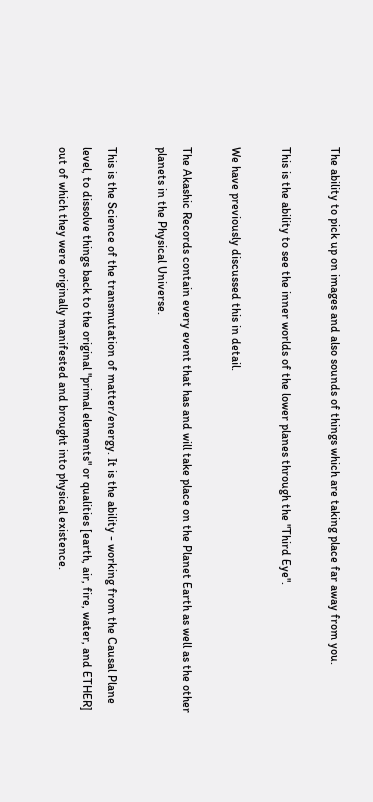The ability to pick up on images and also sounds of things which are taking place far away from you.

This is the ability to see the inner worlds of the lower planes through the "Third Eye".

We have previously discussed this in detail.

The Akashic Records contain every event that has and will take place on the Planet Earth as well as the other planets in the Physical Universe.

This is the Science of the transmutation of matter/energy. It is the ability - working from the Causal Plane level, to dissolve things back to the original "primal elements" or qualities [earth, air, fire, water, and ETHER] out of which they were originally manifested and brought into physical existence.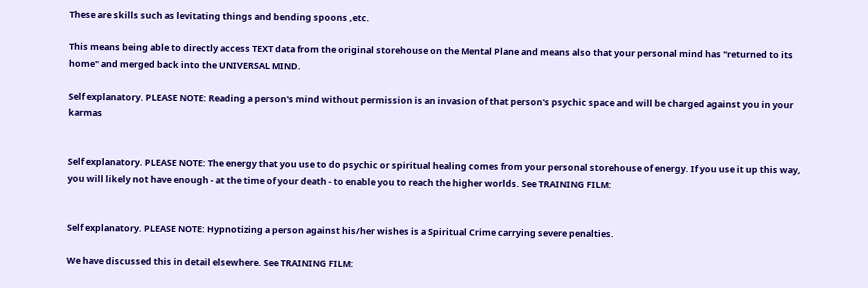These are skills such as levitating things and bending spoons ,etc.

This means being able to directly access TEXT data from the original storehouse on the Mental Plane and means also that your personal mind has "returned to its home" and merged back into the UNIVERSAL MIND.

Self explanatory. PLEASE NOTE: Reading a person's mind without permission is an invasion of that person's psychic space and will be charged against you in your karmas


Self explanatory. PLEASE NOTE: The energy that you use to do psychic or spiritual healing comes from your personal storehouse of energy. If you use it up this way, you will likely not have enough - at the time of your death - to enable you to reach the higher worlds. See TRAINING FILM:


Self explanatory. PLEASE NOTE: Hypnotizing a person against his/her wishes is a Spiritual Crime carrying severe penalties.

We have discussed this in detail elsewhere. See TRAINING FILM: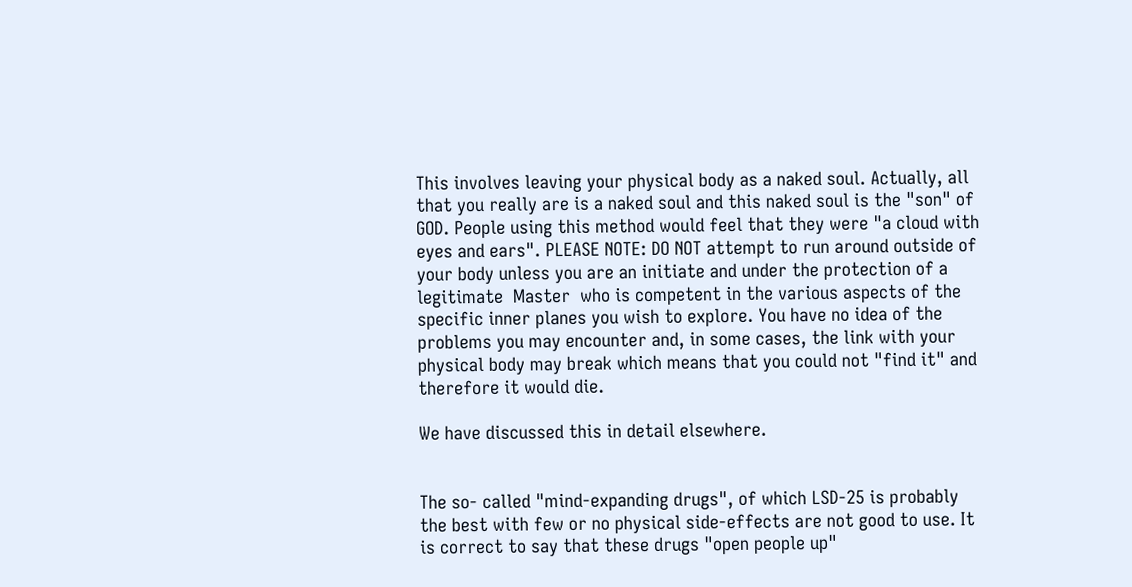This involves leaving your physical body as a naked soul. Actually, all that you really are is a naked soul and this naked soul is the "son" of GOD. People using this method would feel that they were "a cloud with eyes and ears". PLEASE NOTE: DO NOT attempt to run around outside of your body unless you are an initiate and under the protection of a legitimate  Master  who is competent in the various aspects of the specific inner planes you wish to explore. You have no idea of the problems you may encounter and, in some cases, the link with your physical body may break which means that you could not "find it" and therefore it would die.

We have discussed this in detail elsewhere.


The so- called "mind-expanding drugs", of which LSD-25 is probably the best with few or no physical side-effects are not good to use. It is correct to say that these drugs "open people up"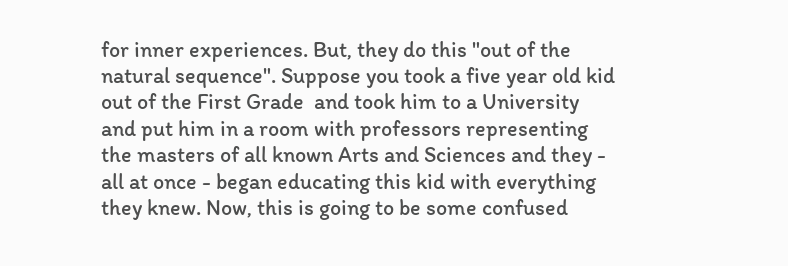for inner experiences. But, they do this "out of the natural sequence". Suppose you took a five year old kid out of the First Grade  and took him to a University and put him in a room with professors representing the masters of all known Arts and Sciences and they - all at once - began educating this kid with everything they knew. Now, this is going to be some confused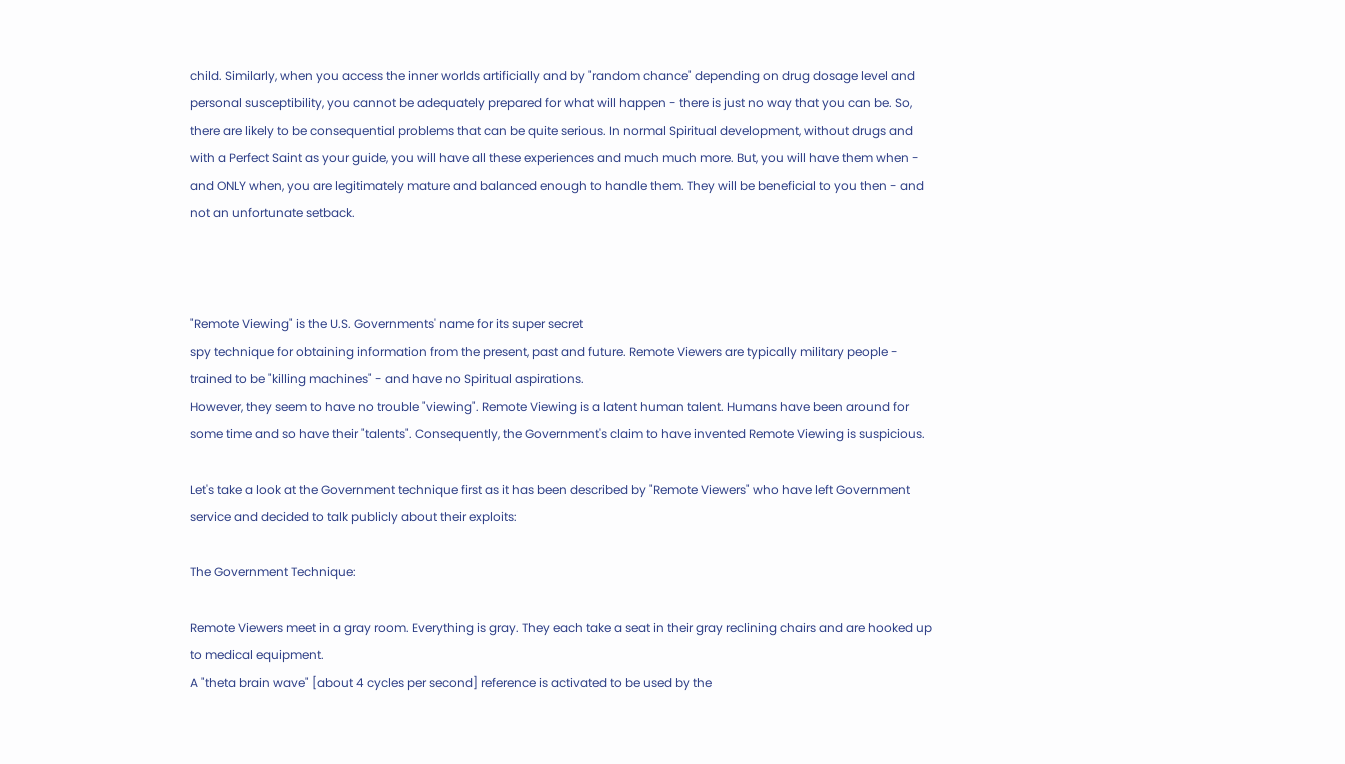child. Similarly, when you access the inner worlds artificially and by "random chance" depending on drug dosage level and personal susceptibility, you cannot be adequately prepared for what will happen - there is just no way that you can be. So, there are likely to be consequential problems that can be quite serious. In normal Spiritual development, without drugs and with a Perfect Saint as your guide, you will have all these experiences and much much more. But, you will have them when - and ONLY when, you are legitimately mature and balanced enough to handle them. They will be beneficial to you then - and not an unfortunate setback.



"Remote Viewing" is the U.S. Governments' name for its super secret
spy technique for obtaining information from the present, past and future. Remote Viewers are typically military people - trained to be "killing machines" - and have no Spiritual aspirations.
However, they seem to have no trouble "viewing". Remote Viewing is a latent human talent. Humans have been around for some time and so have their "talents". Consequently, the Government's claim to have invented Remote Viewing is suspicious.

Let's take a look at the Government technique first as it has been described by "Remote Viewers" who have left Government service and decided to talk publicly about their exploits:

The Government Technique:

Remote Viewers meet in a gray room. Everything is gray. They each take a seat in their gray reclining chairs and are hooked up to medical equipment.
A "theta brain wave" [about 4 cycles per second] reference is activated to be used by the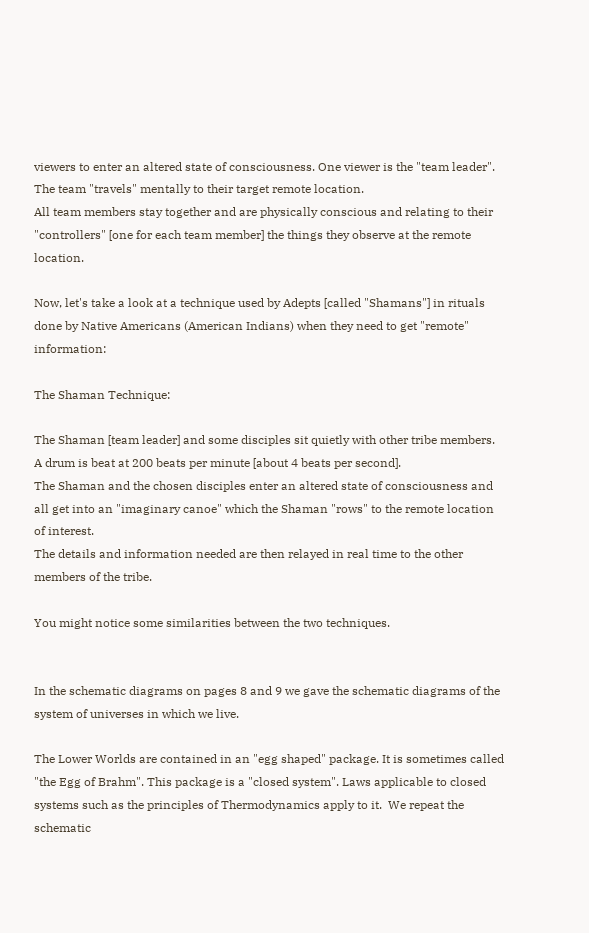viewers to enter an altered state of consciousness. One viewer is the "team leader". The team "travels" mentally to their target remote location.
All team members stay together and are physically conscious and relating to their "controllers" [one for each team member] the things they observe at the remote location.

Now, let's take a look at a technique used by Adepts [called "Shamans"] in rituals done by Native Americans (American Indians) when they need to get "remote" information:

The Shaman Technique:

The Shaman [team leader] and some disciples sit quietly with other tribe members.
A drum is beat at 200 beats per minute [about 4 beats per second].
The Shaman and the chosen disciples enter an altered state of consciousness and all get into an "imaginary canoe" which the Shaman "rows" to the remote location of interest.
The details and information needed are then relayed in real time to the other members of the tribe.

You might notice some similarities between the two techniques.


In the schematic diagrams on pages 8 and 9 we gave the schematic diagrams of the system of universes in which we live.

The Lower Worlds are contained in an "egg shaped" package. It is sometimes called "the Egg of Brahm". This package is a "closed system". Laws applicable to closed systems such as the principles of Thermodynamics apply to it.  We repeat the schematic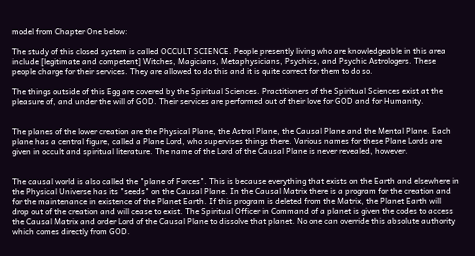model from Chapter One below:

The study of this closed system is called OCCULT SCIENCE. People presently living who are knowledgeable in this area include [legitimate and competent] Witches, Magicians, Metaphysicians, Psychics, and Psychic Astrologers. These people charge for their services. They are allowed to do this and it is quite correct for them to do so.

The things outside of this Egg are covered by the Spiritual Sciences. Practitioners of the Spiritual Sciences exist at the pleasure of, and under the will of GOD. Their services are performed out of their love for GOD and for Humanity.


The planes of the lower creation are the Physical Plane, the Astral Plane, the Causal Plane and the Mental Plane. Each plane has a central figure, called a Plane Lord, who supervises things there. Various names for these Plane Lords are given in occult and spiritual literature. The name of the Lord of the Causal Plane is never revealed, however.


The causal world is also called the "plane of Forces". This is because everything that exists on the Earth and elsewhere in the Physical Universe has its "seeds" on the Causal Plane. In the Causal Matrix there is a program for the creation and for the maintenance in existence of the Planet Earth. If this program is deleted from the Matrix, the Planet Earth will drop out of the creation and will cease to exist. The Spiritual Officer in Command of a planet is given the codes to access the Causal Matrix and order Lord of the Causal Plane to dissolve that planet. No one can override this absolute authority which comes directly from GOD.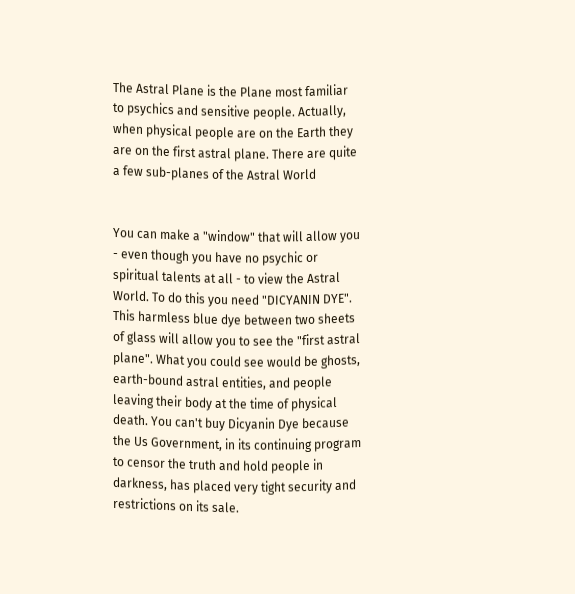The Astral Plane is the Plane most familiar to psychics and sensitive people. Actually, when physical people are on the Earth they are on the first astral plane. There are quite a few sub-planes of the Astral World


You can make a "window" that will allow you - even though you have no psychic or spiritual talents at all - to view the Astral World. To do this you need "DICYANIN DYE". This harmless blue dye between two sheets of glass will allow you to see the "first astral plane". What you could see would be ghosts, earth-bound astral entities, and people leaving their body at the time of physical death. You can't buy Dicyanin Dye because the Us Government, in its continuing program to censor the truth and hold people in darkness, has placed very tight security and restrictions on its sale.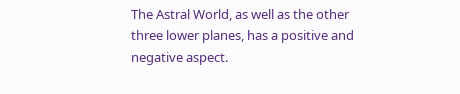The Astral World, as well as the other three lower planes, has a positive and negative aspect.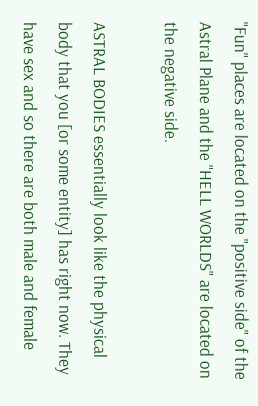"Fun" places are located on the "positive side" of the Astral Plane and the "HELL WORLDS" are located on the negative side.

ASTRAL BODIES essentially look like the physical body that you [or some entity] has right now. They have sex and so there are both male and female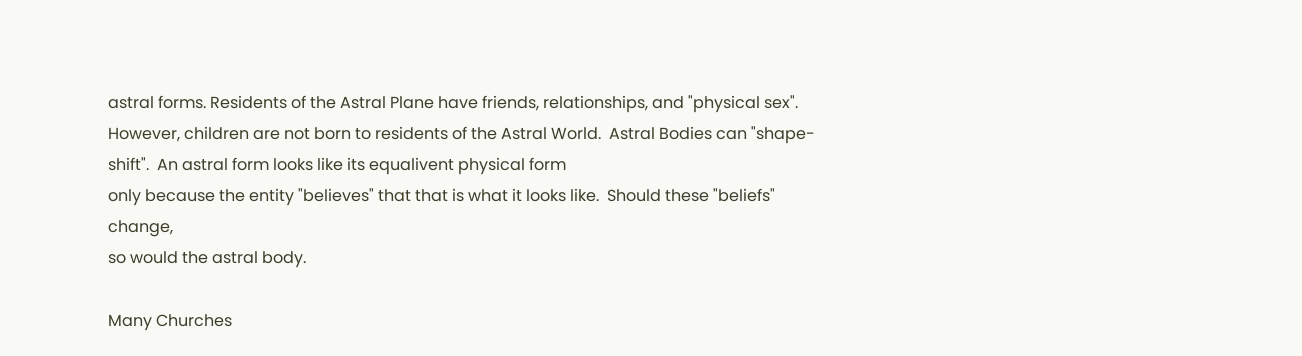astral forms. Residents of the Astral Plane have friends, relationships, and "physical sex". However, children are not born to residents of the Astral World.  Astral Bodies can "shape-shift".  An astral form looks like its equalivent physical form
only because the entity "believes" that that is what it looks like.  Should these "beliefs" change,
so would the astral body.

Many Churches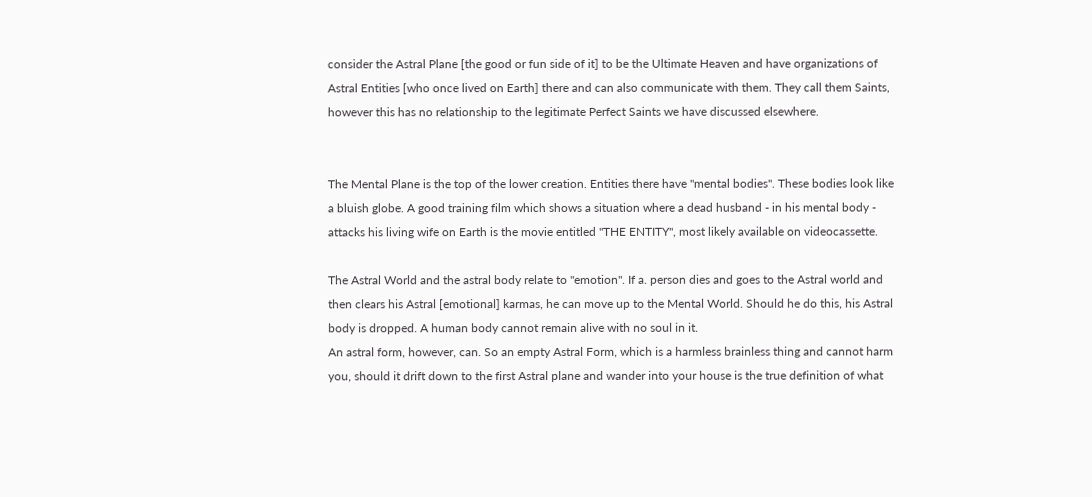consider the Astral Plane [the good or fun side of it] to be the Ultimate Heaven and have organizations of Astral Entities [who once lived on Earth] there and can also communicate with them. They call them Saints, however this has no relationship to the legitimate Perfect Saints we have discussed elsewhere.


The Mental Plane is the top of the lower creation. Entities there have "mental bodies". These bodies look like a bluish globe. A good training film which shows a situation where a dead husband - in his mental body - attacks his living wife on Earth is the movie entitled "THE ENTITY", most likely available on videocassette.

The Astral World and the astral body relate to "emotion". If a. person dies and goes to the Astral world and then clears his Astral [emotional] karmas, he can move up to the Mental World. Should he do this, his Astral body is dropped. A human body cannot remain alive with no soul in it.
An astral form, however, can. So an empty Astral Form, which is a harmless brainless thing and cannot harm you, should it drift down to the first Astral plane and wander into your house is the true definition of what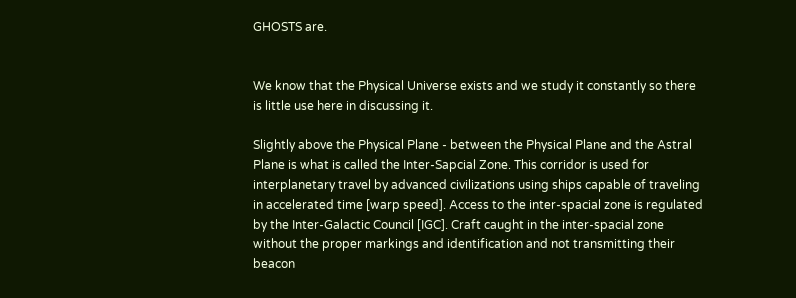GHOSTS are.


We know that the Physical Universe exists and we study it constantly so there is little use here in discussing it.

Slightly above the Physical Plane - between the Physical Plane and the Astral Plane is what is called the Inter-Sapcial Zone. This corridor is used for interplanetary travel by advanced civilizations using ships capable of traveling in accelerated time [warp speed]. Access to the inter-spacial zone is regulated by the Inter-Galactic Council [IGC]. Craft caught in the inter-spacial zone without the proper markings and identification and not transmitting their beacon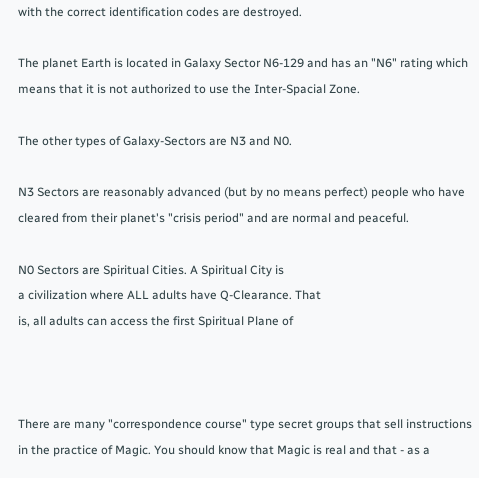with the correct identification codes are destroyed.

The planet Earth is located in Galaxy Sector N6-129 and has an "N6" rating which means that it is not authorized to use the Inter-Spacial Zone.

The other types of Galaxy-Sectors are N3 and N0.

N3 Sectors are reasonably advanced (but by no means perfect) people who have cleared from their planet's "crisis period" and are normal and peaceful.

N0 Sectors are Spiritual Cities. A Spiritual City is
a civilization where ALL adults have Q-Clearance. That
is, all adults can access the first Spiritual Plane of



There are many "correspondence course" type secret groups that sell instructions in the practice of Magic. You should know that Magic is real and that - as a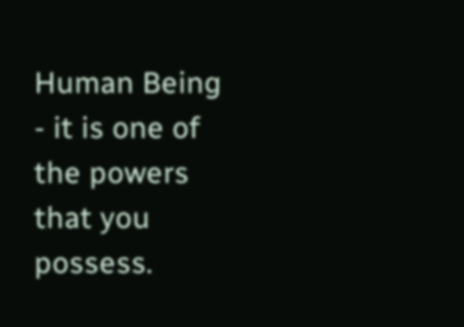Human Being - it is one of the powers that you possess.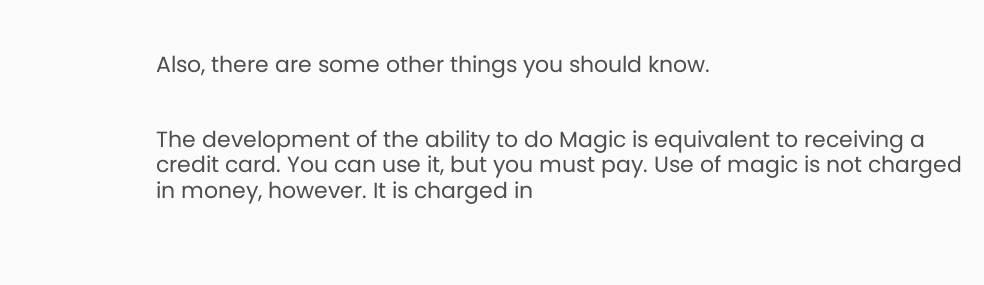Also, there are some other things you should know.


The development of the ability to do Magic is equivalent to receiving a credit card. You can use it, but you must pay. Use of magic is not charged in money, however. It is charged in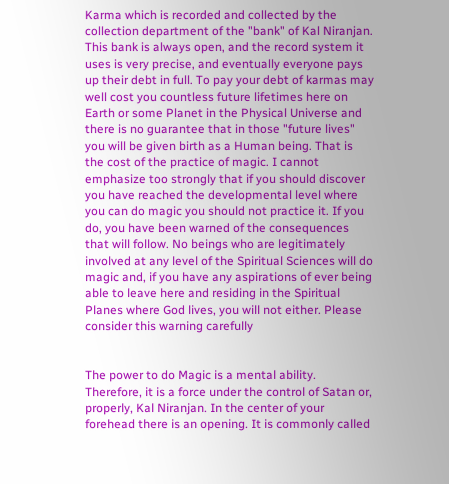Karma which is recorded and collected by the collection department of the "bank" of Kal Niranjan. This bank is always open, and the record system it uses is very precise, and eventually everyone pays up their debt in full. To pay your debt of karmas may well cost you countless future lifetimes here on Earth or some Planet in the Physical Universe and there is no guarantee that in those "future lives" you will be given birth as a Human being. That is the cost of the practice of magic. I cannot emphasize too strongly that if you should discover you have reached the developmental level where you can do magic you should not practice it. If you do, you have been warned of the consequences that will follow. No beings who are legitimately involved at any level of the Spiritual Sciences will do magic and, if you have any aspirations of ever being able to leave here and residing in the Spiritual Planes where God lives, you will not either. Please consider this warning carefully


The power to do Magic is a mental ability. Therefore, it is a force under the control of Satan or, properly, Kal Niranjan. In the center of your forehead there is an opening. It is commonly called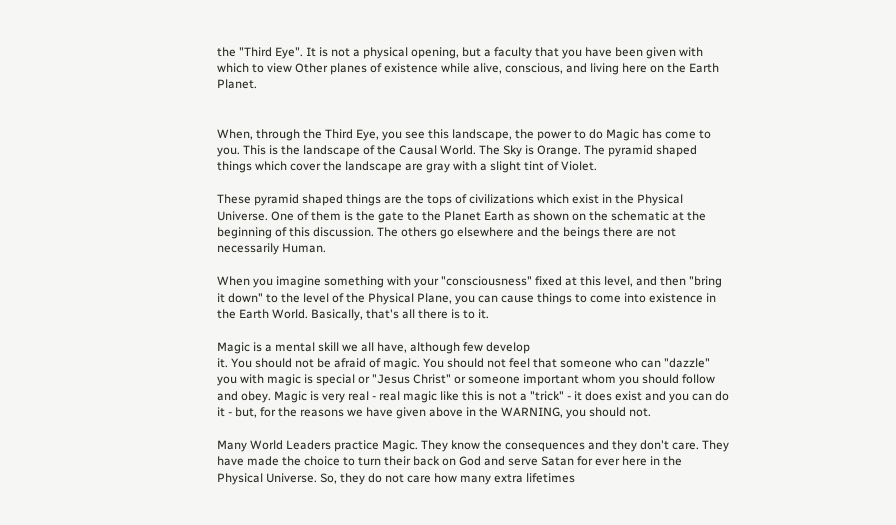the "Third Eye". It is not a physical opening, but a faculty that you have been given with which to view Other planes of existence while alive, conscious, and living here on the Earth Planet.


When, through the Third Eye, you see this landscape, the power to do Magic has come to you. This is the landscape of the Causal World. The Sky is Orange. The pyramid shaped things which cover the landscape are gray with a slight tint of Violet.

These pyramid shaped things are the tops of civilizations which exist in the Physical Universe. One of them is the gate to the Planet Earth as shown on the schematic at the beginning of this discussion. The others go elsewhere and the beings there are not necessarily Human.

When you imagine something with your "consciousness" fixed at this level, and then "bring it down" to the level of the Physical Plane, you can cause things to come into existence in the Earth World. Basically, that's all there is to it.

Magic is a mental skill we all have, although few develop
it. You should not be afraid of magic. You should not feel that someone who can "dazzle" you with magic is special or "Jesus Christ" or someone important whom you should follow and obey. Magic is very real - real magic like this is not a "trick" - it does exist and you can do it - but, for the reasons we have given above in the WARNING, you should not.

Many World Leaders practice Magic. They know the consequences and they don't care. They have made the choice to turn their back on God and serve Satan for ever here in the Physical Universe. So, they do not care how many extra lifetimes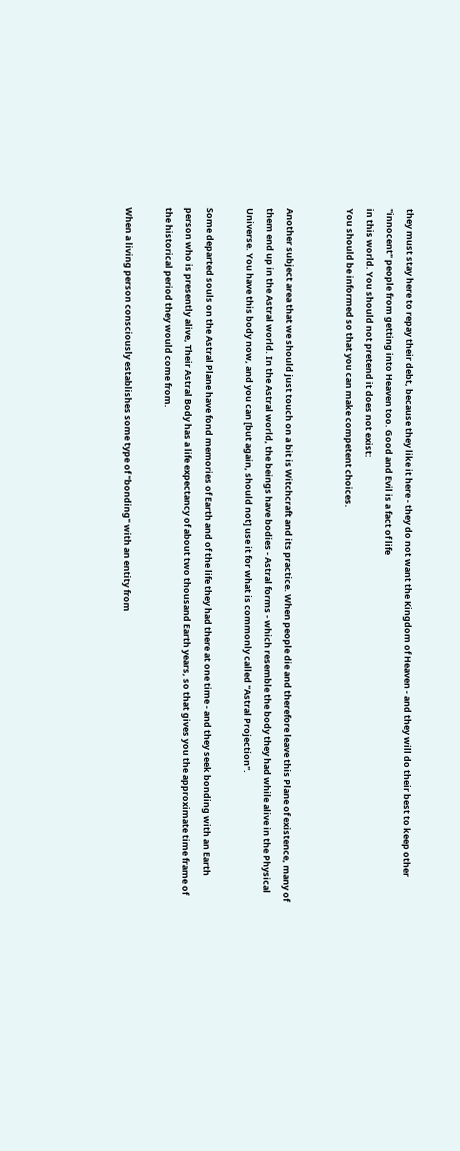they must stay here to repay their debt, because they like it here - they do not want the Kingdom of Heaven - and they will do their best to keep other "innocent" people from getting into Heaven too. Good and Evil is a fact of life
in this world. You should not pretend it does not exist:
You should be informed so that you can make competent choices.


Another subject area that we should just touch on a bit is Witchcraft and its practice. When people die and therefore leave this Plane of existence, many of them end up in the Astral world. In the Astral world, the beings have bodies - Astral forms - which resemble the body they had while alive in the Physical Universe. You have this body now, and you can [but again, should not] use it for what is commonly called "Astral Projection".

Some departed souls on the Astral Plane have fond memories of Earth and of the life they had there at one time - and they seek bonding with an Earth person who is presently alive, Their Astral Body has a life expectancy of about two thousand Earth years, so that gives you the approximate time frame of the historical period they would come from.

When a living person consciously establishes some type of "bonding" with an entity from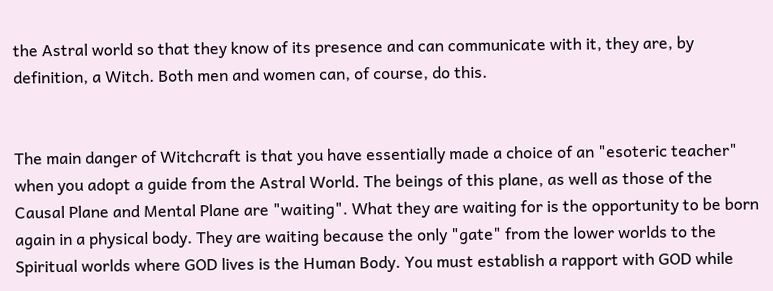the Astral world so that they know of its presence and can communicate with it, they are, by definition, a Witch. Both men and women can, of course, do this.


The main danger of Witchcraft is that you have essentially made a choice of an "esoteric teacher" when you adopt a guide from the Astral World. The beings of this plane, as well as those of the Causal Plane and Mental Plane are "waiting". What they are waiting for is the opportunity to be born again in a physical body. They are waiting because the only "gate" from the lower worlds to the Spiritual worlds where GOD lives is the Human Body. You must establish a rapport with GOD while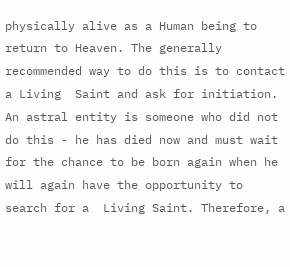physically alive as a Human being to return to Heaven. The generally recommended way to do this is to contact a Living  Saint and ask for initiation. An astral entity is someone who did not do this - he has died now and must wait for the chance to be born again when he will again have the opportunity to search for a  Living Saint. Therefore, a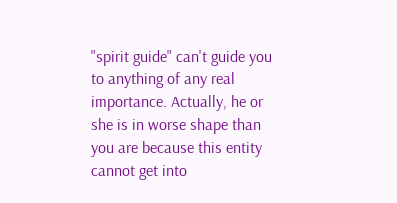"spirit guide" can't guide you to anything of any real importance. Actually, he or she is in worse shape than you are because this entity cannot get into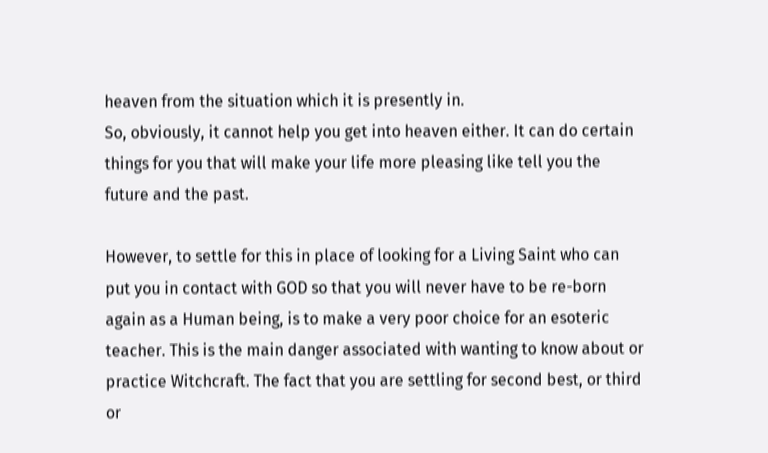heaven from the situation which it is presently in.
So, obviously, it cannot help you get into heaven either. It can do certain things for you that will make your life more pleasing like tell you the future and the past.

However, to settle for this in place of looking for a Living Saint who can put you in contact with GOD so that you will never have to be re-born again as a Human being, is to make a very poor choice for an esoteric teacher. This is the main danger associated with wanting to know about or practice Witchcraft. The fact that you are settling for second best, or third or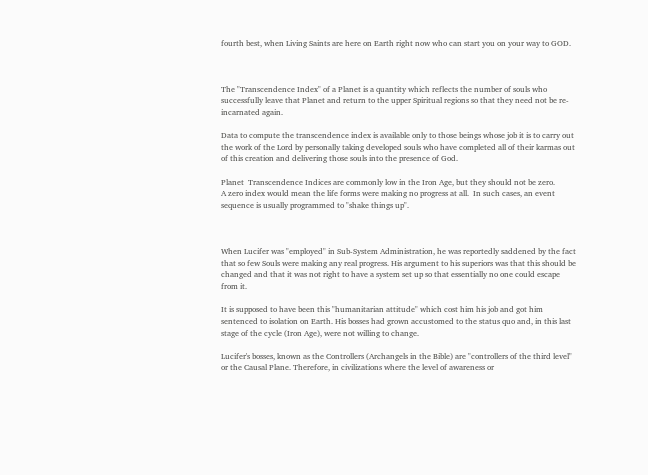fourth best, when Living Saints are here on Earth right now who can start you on your way to GOD.



The "Transcendence Index" of a Planet is a quantity which reflects the number of souls who successfully leave that Planet and return to the upper Spiritual regions so that they need not be re-incarnated again.

Data to compute the transcendence index is available only to those beings whose job it is to carry out the work of the Lord by personally taking developed souls who have completed all of their karmas out of this creation and delivering those souls into the presence of God.

Planet  Transcendence Indices are commonly low in the Iron Age, but they should not be zero.
A zero index would mean the life forms were making no progress at all.  In such cases, an event
sequence is usually programmed to "shake things up".



When Lucifer was "employed" in Sub-System Administration, he was reportedly saddened by the fact that so few Souls were making any real progress. His argument to his superiors was that this should be changed and that it was not right to have a system set up so that essentially no one could escape from it.

It is supposed to have been this "humanitarian attitude" which cost him his job and got him sentenced to isolation on Earth. His bosses had grown accustomed to the status quo and, in this last stage of the cycle (Iron Age), were not willing to change.

Lucifer's bosses, known as the Controllers (Archangels in the Bible) are "controllers of the third level" or the Causal Plane. Therefore, in civilizations where the level of awareness or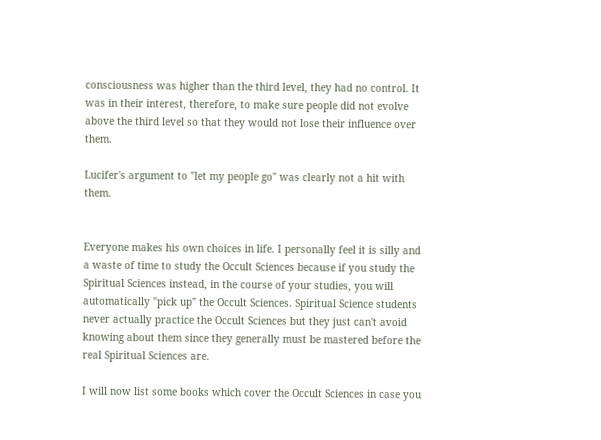consciousness was higher than the third level, they had no control. It was in their interest, therefore, to make sure people did not evolve above the third level so that they would not lose their influence over them.

Lucifer's argument to "let my people go" was clearly not a hit with them.


Everyone makes his own choices in life. I personally feel it is silly and a waste of time to study the Occult Sciences because if you study the Spiritual Sciences instead, in the course of your studies, you will automatically "pick up" the Occult Sciences. Spiritual Science students never actually practice the Occult Sciences but they just can't avoid knowing about them since they generally must be mastered before the real Spiritual Sciences are.

I will now list some books which cover the Occult Sciences in case you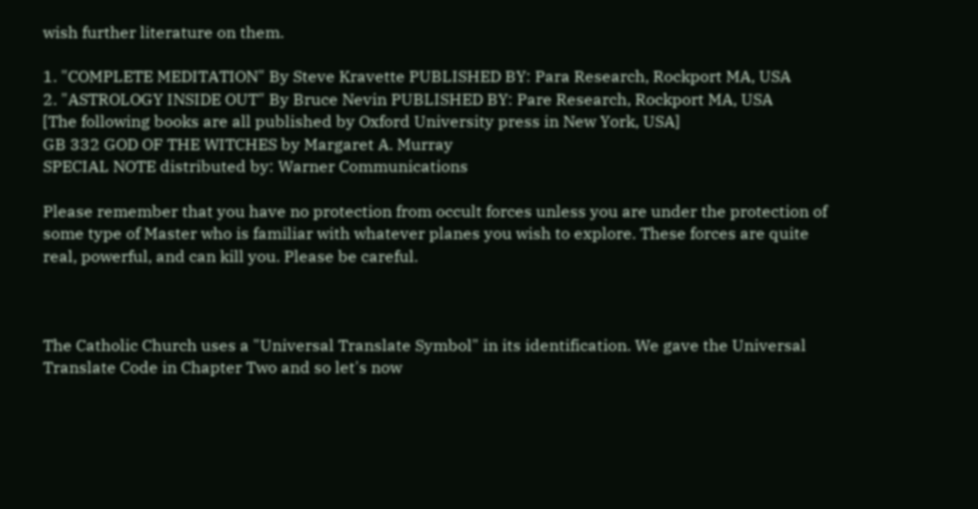wish further literature on them.

1. "COMPLETE MEDITATION" By Steve Kravette PUBLISHED BY: Para Research, Rockport MA, USA
2. "ASTROLOGY INSIDE OUT" By Bruce Nevin PUBLISHED BY: Pare Research, Rockport MA, USA
[The following books are all published by Oxford University press in New York, USA]
GB 332 GOD OF THE WITCHES by Margaret A. Murray
SPECIAL NOTE distributed by: Warner Communications

Please remember that you have no protection from occult forces unless you are under the protection of some type of Master who is familiar with whatever planes you wish to explore. These forces are quite real, powerful, and can kill you. Please be careful.



The Catholic Church uses a "Universal Translate Symbol" in its identification. We gave the Universal Translate Code in Chapter Two and so let's now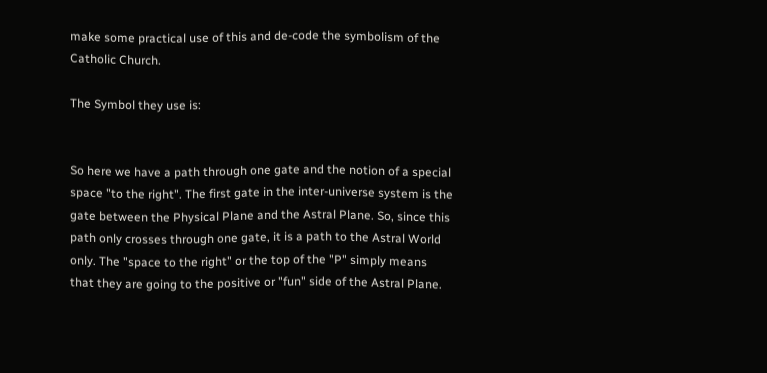make some practical use of this and de-code the symbolism of the Catholic Church.

The Symbol they use is:


So here we have a path through one gate and the notion of a special space "to the right". The first gate in the inter-universe system is the gate between the Physical Plane and the Astral Plane. So, since this path only crosses through one gate, it is a path to the Astral World only. The "space to the right" or the top of the "P" simply means that they are going to the positive or "fun" side of the Astral Plane.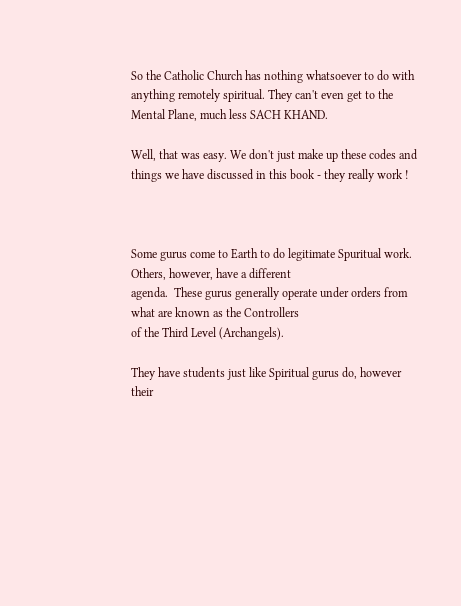So the Catholic Church has nothing whatsoever to do with anything remotely spiritual. They can't even get to the Mental Plane, much less SACH KHAND.

Well, that was easy. We don't just make up these codes and things we have discussed in this book - they really work !



Some gurus come to Earth to do legitimate Spuritual work.  Others, however, have a different
agenda.  These gurus generally operate under orders from what are known as the Controllers
of the Third Level (Archangels).

They have students just like Spiritual gurus do, however their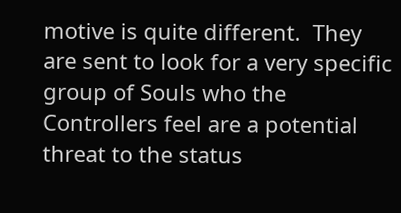motive is quite different.  They
are sent to look for a very specific group of Souls who the Controllers feel are a potential
threat to the status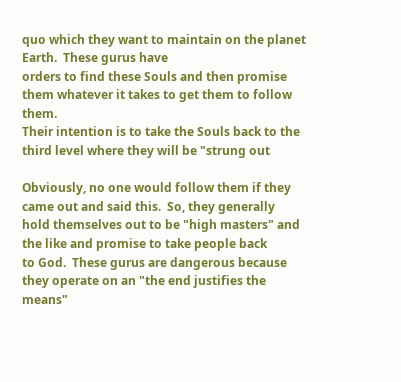quo which they want to maintain on the planet Earth.  These gurus have
orders to find these Souls and then promise them whatever it takes to get them to follow them.
Their intention is to take the Souls back to the third level where they will be "strung out

Obviously, no one would follow them if they came out and said this.  So, they generally
hold themselves out to be "high masters" and the like and promise to take people back
to God.  These gurus are dangerous because they operate on an "the end justifies the means"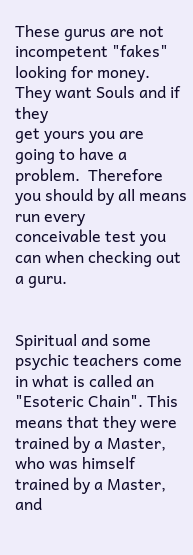These gurus are not incompetent "fakes" looking for money.  They want Souls and if they
get yours you are going to have a problem.  Therefore you should by all means run every
conceivable test you can when checking out a guru.


Spiritual and some psychic teachers come in what is called an "Esoteric Chain". This means that they were trained by a Master, who was himself trained by a Master, and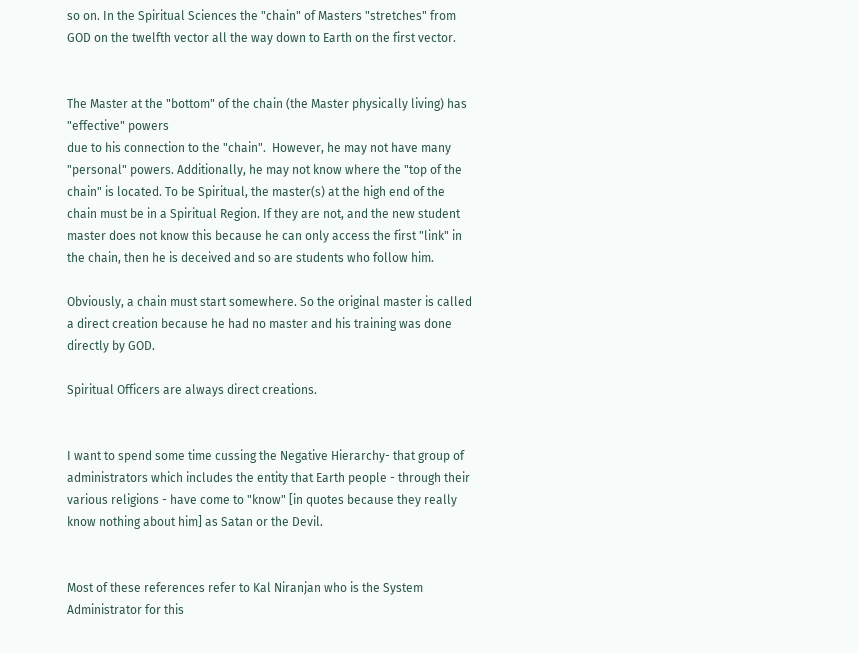so on. In the Spiritual Sciences the "chain" of Masters "stretches" from GOD on the twelfth vector all the way down to Earth on the first vector.


The Master at the "bottom" of the chain (the Master physically living) has "effective" powers
due to his connection to the "chain".  However, he may not have many "personal" powers. Additionally, he may not know where the "top of the chain" is located. To be Spiritual, the master(s) at the high end of the chain must be in a Spiritual Region. If they are not, and the new student master does not know this because he can only access the first "link" in the chain, then he is deceived and so are students who follow him.

Obviously, a chain must start somewhere. So the original master is called a direct creation because he had no master and his training was done directly by GOD.

Spiritual Officers are always direct creations.


I want to spend some time cussing the Negative Hierarchy- that group of administrators which includes the entity that Earth people - through their various religions - have come to "know" [in quotes because they really know nothing about him] as Satan or the Devil.


Most of these references refer to Kal Niranjan who is the System Administrator for this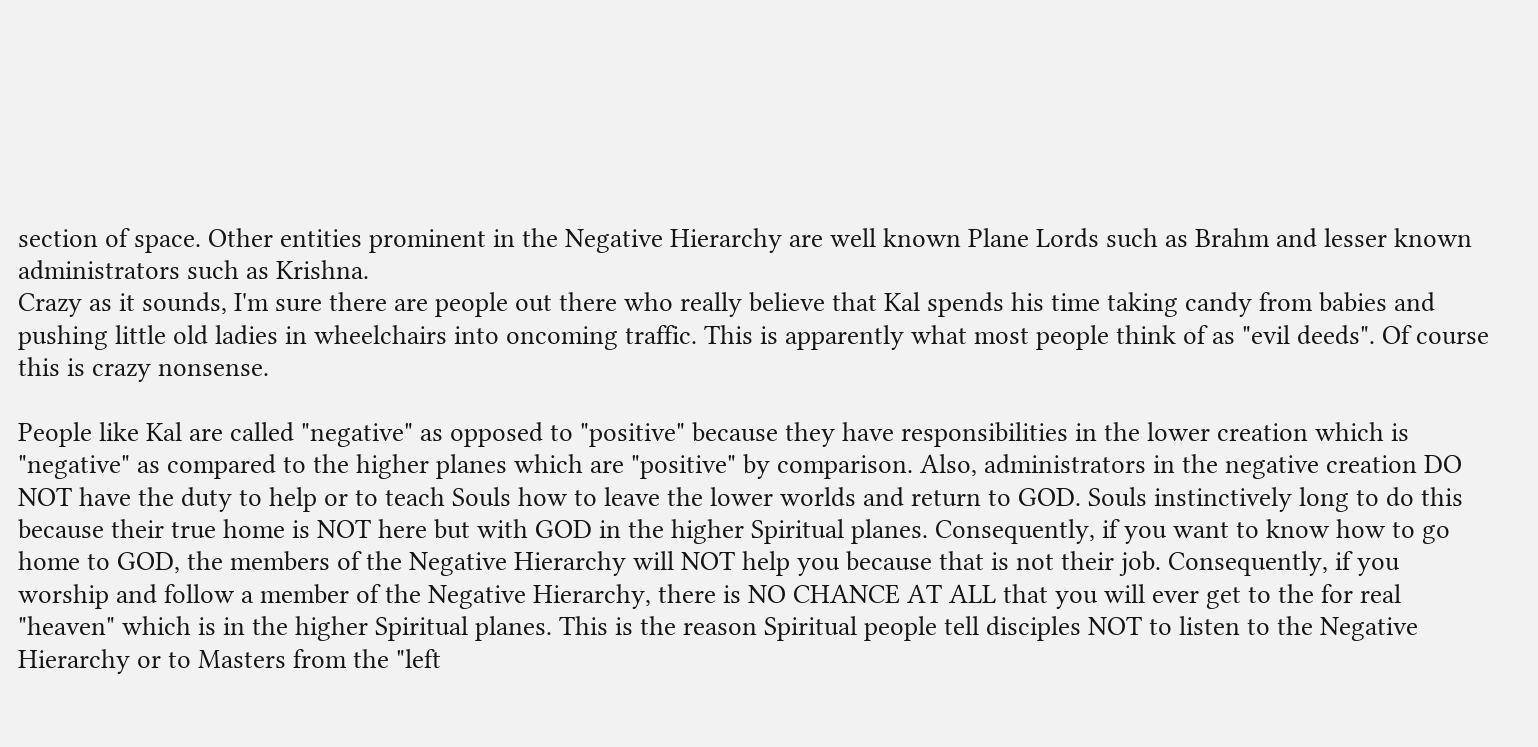section of space. Other entities prominent in the Negative Hierarchy are well known Plane Lords such as Brahm and lesser known administrators such as Krishna.
Crazy as it sounds, I'm sure there are people out there who really believe that Kal spends his time taking candy from babies and pushing little old ladies in wheelchairs into oncoming traffic. This is apparently what most people think of as "evil deeds". Of course this is crazy nonsense.

People like Kal are called "negative" as opposed to "positive" because they have responsibilities in the lower creation which is "negative" as compared to the higher planes which are "positive" by comparison. Also, administrators in the negative creation DO NOT have the duty to help or to teach Souls how to leave the lower worlds and return to GOD. Souls instinctively long to do this because their true home is NOT here but with GOD in the higher Spiritual planes. Consequently, if you want to know how to go home to GOD, the members of the Negative Hierarchy will NOT help you because that is not their job. Consequently, if you worship and follow a member of the Negative Hierarchy, there is NO CHANCE AT ALL that you will ever get to the for real "heaven" which is in the higher Spiritual planes. This is the reason Spiritual people tell disciples NOT to listen to the Negative Hierarchy or to Masters from the "left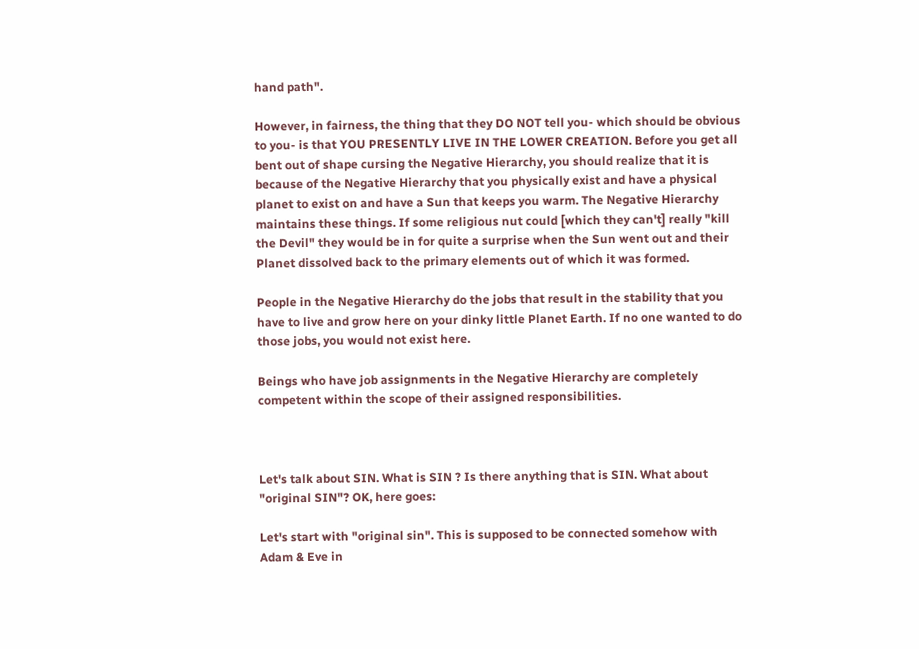hand path".

However, in fairness, the thing that they DO NOT tell you- which should be obvious to you- is that YOU PRESENTLY LIVE IN THE LOWER CREATION. Before you get all bent out of shape cursing the Negative Hierarchy, you should realize that it is because of the Negative Hierarchy that you physically exist and have a physical planet to exist on and have a Sun that keeps you warm. The Negative Hierarchy maintains these things. If some religious nut could [which they can't] really "kill the Devil" they would be in for quite a surprise when the Sun went out and their Planet dissolved back to the primary elements out of which it was formed.

People in the Negative Hierarchy do the jobs that result in the stability that you have to live and grow here on your dinky little Planet Earth. If no one wanted to do those jobs, you would not exist here.

Beings who have job assignments in the Negative Hierarchy are completely competent within the scope of their assigned responsibilities.



Let's talk about SIN. What is SIN ? Is there anything that is SIN. What about "original SIN"? OK, here goes:

Let's start with "original sin". This is supposed to be connected somehow with Adam & Eve in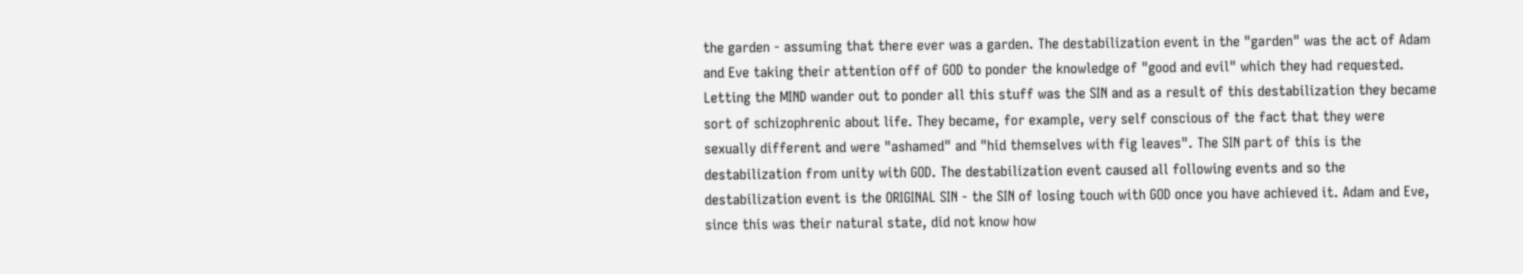the garden - assuming that there ever was a garden. The destabilization event in the "garden" was the act of Adam and Eve taking their attention off of GOD to ponder the knowledge of "good and evil" which they had requested. Letting the MIND wander out to ponder all this stuff was the SIN and as a result of this destabilization they became sort of schizophrenic about life. They became, for example, very self conscious of the fact that they were sexually different and were "ashamed" and "hid themselves with fig leaves". The SIN part of this is the destabilization from unity with GOD. The destabilization event caused all following events and so the destabilization event is the ORIGINAL SIN - the SIN of losing touch with GOD once you have achieved it. Adam and Eve, since this was their natural state, did not know how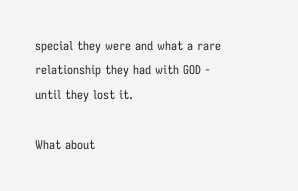special they were and what a rare relationship they had with GOD - until they lost it.

What about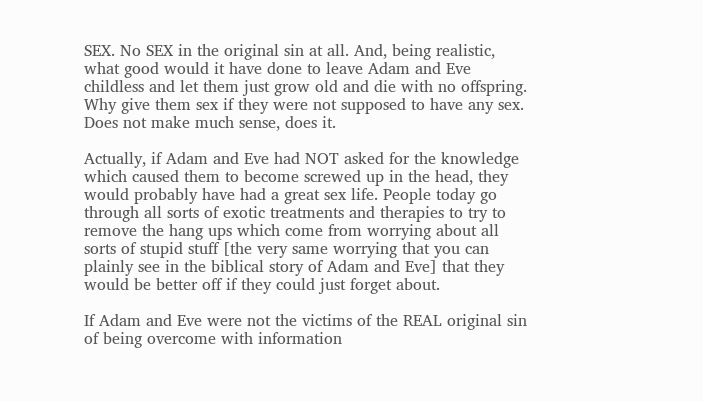SEX. No SEX in the original sin at all. And, being realistic, what good would it have done to leave Adam and Eve childless and let them just grow old and die with no offspring. Why give them sex if they were not supposed to have any sex. Does not make much sense, does it.

Actually, if Adam and Eve had NOT asked for the knowledge which caused them to become screwed up in the head, they would probably have had a great sex life. People today go through all sorts of exotic treatments and therapies to try to remove the hang ups which come from worrying about all sorts of stupid stuff [the very same worrying that you can plainly see in the biblical story of Adam and Eve] that they would be better off if they could just forget about.

If Adam and Eve were not the victims of the REAL original sin of being overcome with information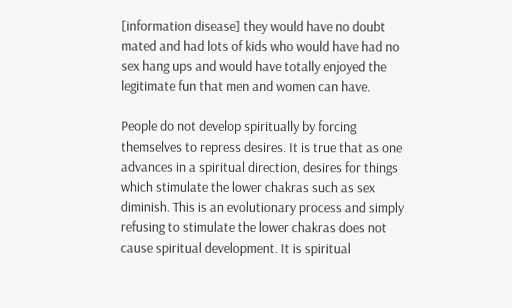[information disease] they would have no doubt mated and had lots of kids who would have had no sex hang ups and would have totally enjoyed the legitimate fun that men and women can have.

People do not develop spiritually by forcing themselves to repress desires. It is true that as one advances in a spiritual direction, desires for things which stimulate the lower chakras such as sex diminish. This is an evolutionary process and simply refusing to stimulate the lower chakras does not cause spiritual development. It is spiritual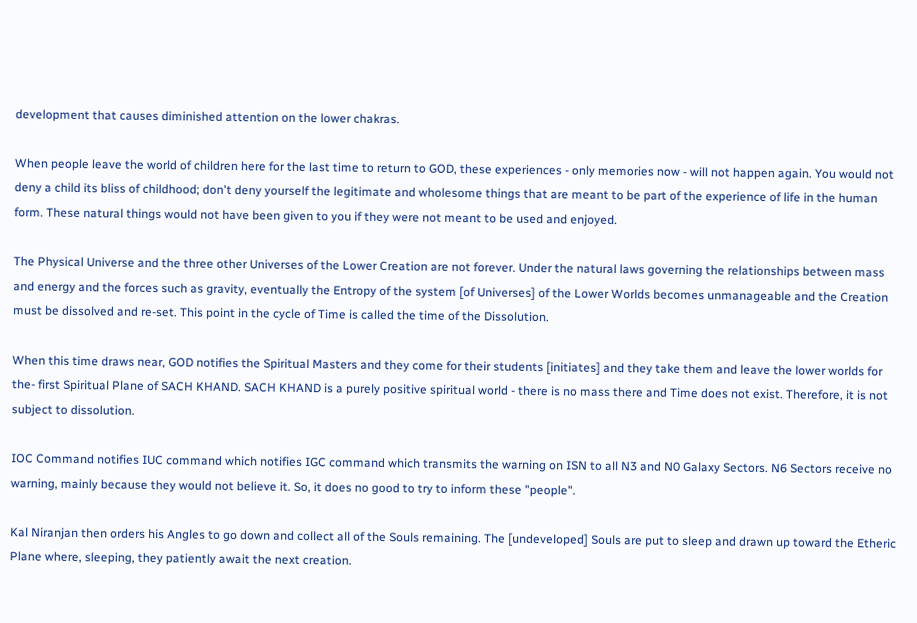development that causes diminished attention on the lower chakras.

When people leave the world of children here for the last time to return to GOD, these experiences - only memories now - will not happen again. You would not deny a child its bliss of childhood; don't deny yourself the legitimate and wholesome things that are meant to be part of the experience of life in the human form. These natural things would not have been given to you if they were not meant to be used and enjoyed.

The Physical Universe and the three other Universes of the Lower Creation are not forever. Under the natural laws governing the relationships between mass and energy and the forces such as gravity, eventually the Entropy of the system [of Universes] of the Lower Worlds becomes unmanageable and the Creation must be dissolved and re-set. This point in the cycle of Time is called the time of the Dissolution.

When this time draws near, GOD notifies the Spiritual Masters and they come for their students [initiates] and they take them and leave the lower worlds for the- first Spiritual Plane of SACH KHAND. SACH KHAND is a purely positive spiritual world - there is no mass there and Time does not exist. Therefore, it is not subject to dissolution.

IOC Command notifies IUC command which notifies IGC command which transmits the warning on ISN to all N3 and N0 Galaxy Sectors. N6 Sectors receive no warning, mainly because they would not believe it. So, it does no good to try to inform these "people".

Kal Niranjan then orders his Angles to go down and collect all of the Souls remaining. The [undeveloped] Souls are put to sleep and drawn up toward the Etheric Plane where, sleeping, they patiently await the next creation.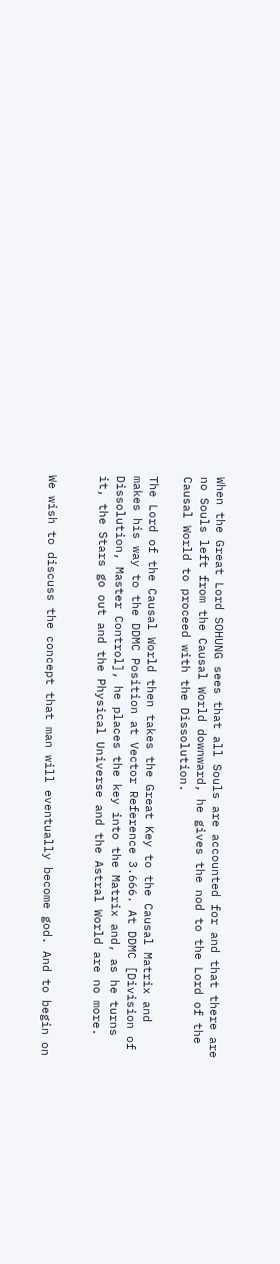When the Great Lord SOHUNG sees that all Souls are accounted for and that there are no Souls left from the Causal World downward, he gives the nod to the Lord of the Causal World to proceed with the Dissolution.

The Lord of the Causal World then takes the Great Key to the Causal Matrix and makes his way to the DDMC Position at Vector Reference 3.666. At DDMC [Division of Dissolution, Master Control], he places the key into the Matrix and, as he turns it, the Stars go out and the Physical Universe and the Astral World are no more.


We wish to discuss the concept that man will eventually become god. And to begin on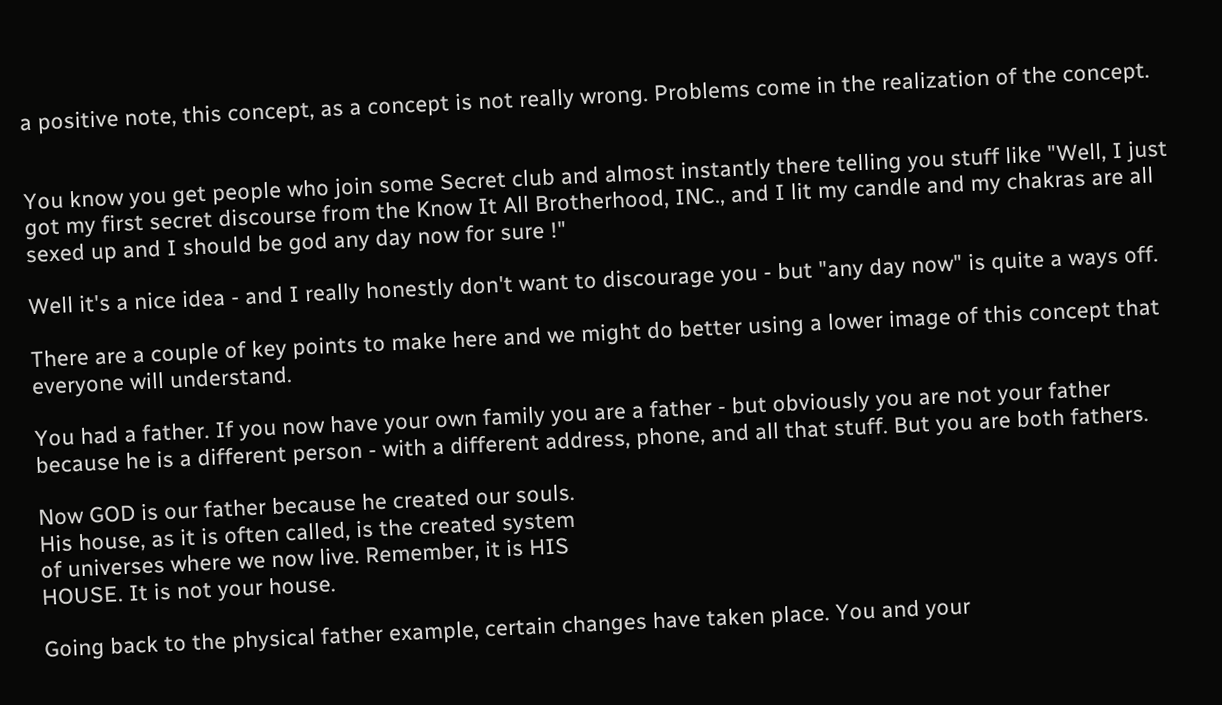a positive note, this concept, as a concept is not really wrong. Problems come in the realization of the concept.


You know you get people who join some Secret club and almost instantly there telling you stuff like "Well, I just got my first secret discourse from the Know It All Brotherhood, INC., and I lit my candle and my chakras are all sexed up and I should be god any day now for sure !"

Well it's a nice idea - and I really honestly don't want to discourage you - but "any day now" is quite a ways off.

There are a couple of key points to make here and we might do better using a lower image of this concept that everyone will understand.

You had a father. If you now have your own family you are a father - but obviously you are not your father because he is a different person - with a different address, phone, and all that stuff. But you are both fathers.

Now GOD is our father because he created our souls.
His house, as it is often called, is the created system
of universes where we now live. Remember, it is HIS
HOUSE. It is not your house.

Going back to the physical father example, certain changes have taken place. You and your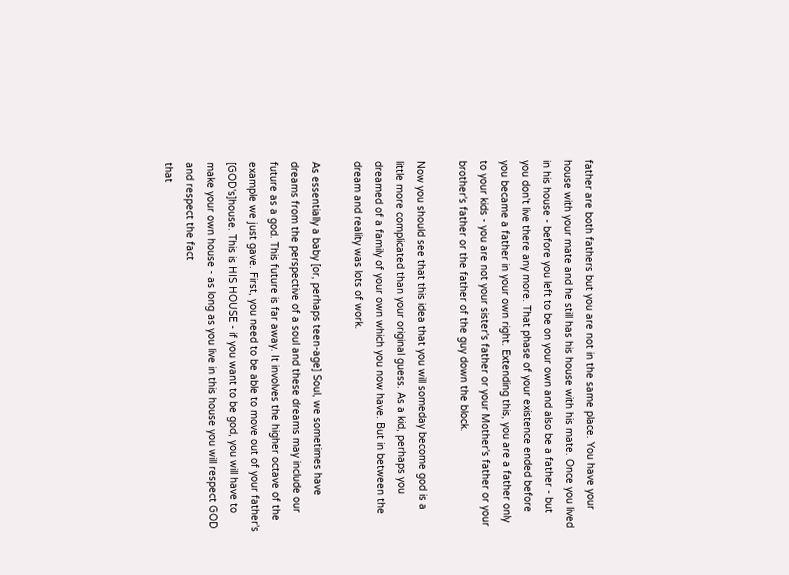father are both fathers but you are not in the same place. You have your house with your mate and he still has his house with his mate. Once you lived in his house - before you left to be on your own and also be a father - but you don't live there any more. That phase of your existence ended before you became a father in your own right. Extending this, you are a father only to your kids - you are not your sister's father or your Mother's father or your brother's father or the father of the guy down the block.

Now you should see that this idea that you will someday become god is a little more complicated than your original guess. As a kid, perhaps you dreamed of a family of your own which you now have. But in between the dream and reality was lots of work.

As essentially a baby [or, perhaps teen-age] Soul, we sometimes have dreams from the perspective of a soul and these dreams may include our future as a god. This future is far away. It involves the higher octave of the example we just gave. First, you need to be able to move out of your father's [GOD's]house. This is HIS HOUSE - if you want to be god, you will have to make your own house - as long as you live in this house you will respect GOD and respect the fact
that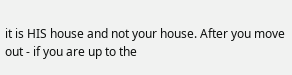it is HIS house and not your house. After you move
out - if you are up to the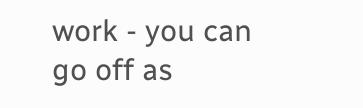work - you can go off as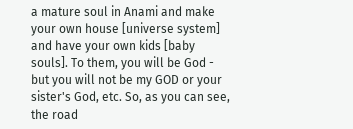a mature soul in Anami and make your own house [universe system] and have your own kids [baby souls]. To them, you will be God - but you will not be my GOD or your sister's God, etc. So, as you can see, the road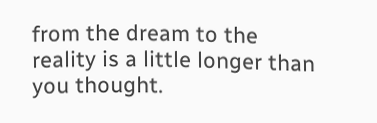from the dream to the reality is a little longer than you thought.